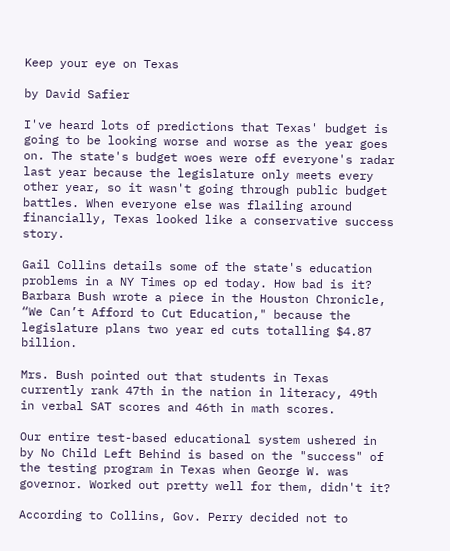Keep your eye on Texas

by David Safier

I've heard lots of predictions that Texas' budget is going to be looking worse and worse as the year goes on. The state's budget woes were off everyone's radar last year because the legislature only meets every other year, so it wasn't going through public budget battles. When everyone else was flailing around financially, Texas looked like a conservative success story.

Gail Collins details some of the state's education problems in a NY Times op ed today. How bad is it? Barbara Bush wrote a piece in the Houston Chronicle, “We Can’t Afford to Cut Education," because the legislature plans two year ed cuts totalling $4.87 billion.

Mrs. Bush pointed out that students in Texas currently rank 47th in the nation in literacy, 49th in verbal SAT scores and 46th in math scores.

Our entire test-based educational system ushered in by No Child Left Behind is based on the "success" of the testing program in Texas when George W. was governor. Worked out pretty well for them, didn't it?

According to Collins, Gov. Perry decided not to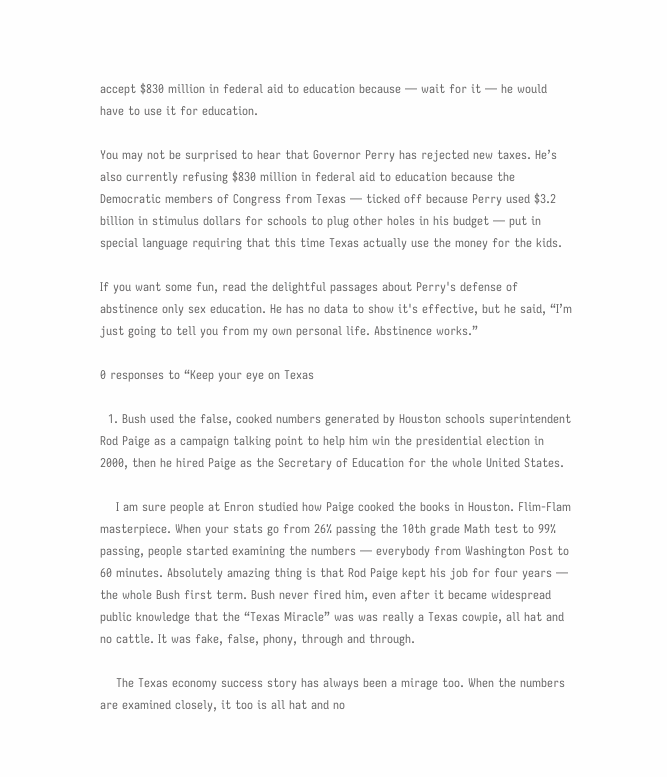accept $830 million in federal aid to education because — wait for it — he would have to use it for education.

You may not be surprised to hear that Governor Perry has rejected new taxes. He’s also currently refusing $830 million in federal aid to education because the Democratic members of Congress from Texas — ticked off because Perry used $3.2 billion in stimulus dollars for schools to plug other holes in his budget — put in special language requiring that this time Texas actually use the money for the kids.

If you want some fun, read the delightful passages about Perry's defense of abstinence only sex education. He has no data to show it's effective, but he said, “I’m just going to tell you from my own personal life. Abstinence works.”

0 responses to “Keep your eye on Texas

  1. Bush used the false, cooked numbers generated by Houston schools superintendent Rod Paige as a campaign talking point to help him win the presidential election in 2000, then he hired Paige as the Secretary of Education for the whole United States.

    I am sure people at Enron studied how Paige cooked the books in Houston. Flim-Flam masterpiece. When your stats go from 26% passing the 10th grade Math test to 99% passing, people started examining the numbers — everybody from Washington Post to 60 minutes. Absolutely amazing thing is that Rod Paige kept his job for four years — the whole Bush first term. Bush never fired him, even after it became widespread public knowledge that the “Texas Miracle” was was really a Texas cowpie, all hat and no cattle. It was fake, false, phony, through and through.

    The Texas economy success story has always been a mirage too. When the numbers are examined closely, it too is all hat and no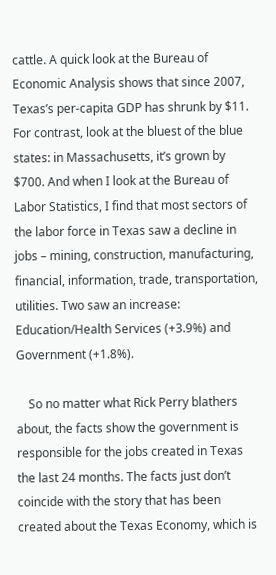cattle. A quick look at the Bureau of Economic Analysis shows that since 2007, Texas’s per-capita GDP has shrunk by $11. For contrast, look at the bluest of the blue states: in Massachusetts, it’s grown by $700. And when I look at the Bureau of Labor Statistics, I find that most sectors of the labor force in Texas saw a decline in jobs – mining, construction, manufacturing, financial, information, trade, transportation, utilities. Two saw an increase: Education/Health Services (+3.9%) and Government (+1.8%).

    So no matter what Rick Perry blathers about, the facts show the government is responsible for the jobs created in Texas the last 24 months. The facts just don’t coincide with the story that has been created about the Texas Economy, which is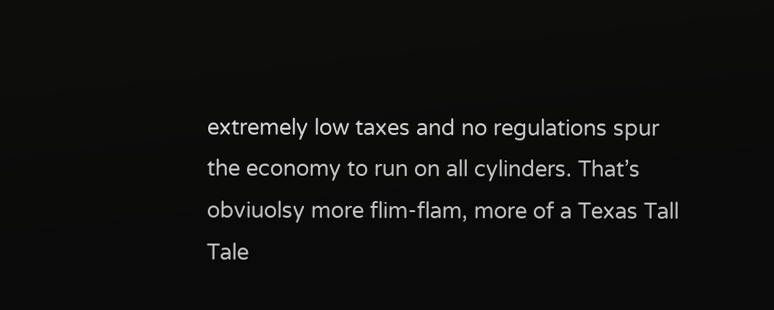extremely low taxes and no regulations spur the economy to run on all cylinders. That’s obviuolsy more flim-flam, more of a Texas Tall Tale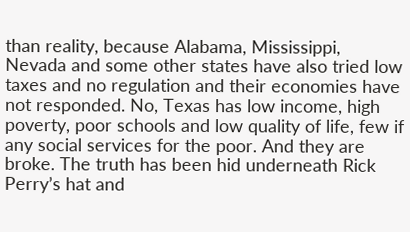than reality, because Alabama, Mississippi, Nevada and some other states have also tried low taxes and no regulation and their economies have not responded. No, Texas has low income, high poverty, poor schools and low quality of life, few if any social services for the poor. And they are broke. The truth has been hid underneath Rick Perry’s hat and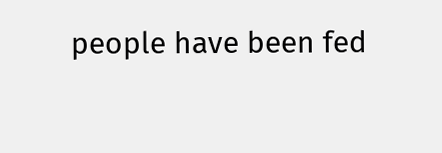people have been fed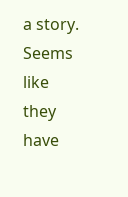a story. Seems like they have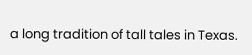a long tradition of tall tales in Texas.